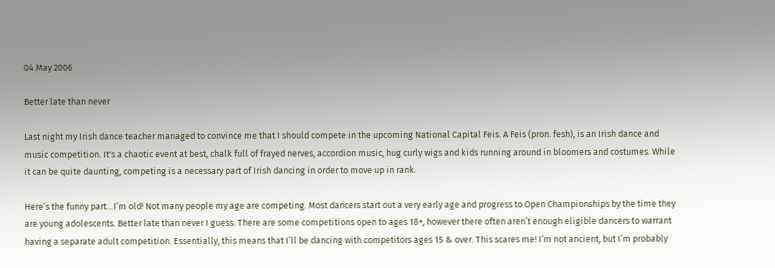04 May 2006

Better late than never

Last night my Irish dance teacher managed to convince me that I should compete in the upcoming National Capital Feis. A Feis (pron. fesh), is an Irish dance and music competition. It's a chaotic event at best, chalk full of frayed nerves, accordion music, hug curly wigs and kids running around in bloomers and costumes. While it can be quite daunting, competing is a necessary part of Irish dancing in order to move up in rank.

Here’s the funny part…I’m old! Not many people my age are competing. Most dancers start out a very early age and progress to Open Championships by the time they are young adolescents. Better late than never I guess. There are some competitions open to ages 18+, however there often aren’t enough eligible dancers to warrant having a separate adult competition. Essentially, this means that I’ll be dancing with competitors ages 15 & over. This scares me! I’m not ancient, but I’m probably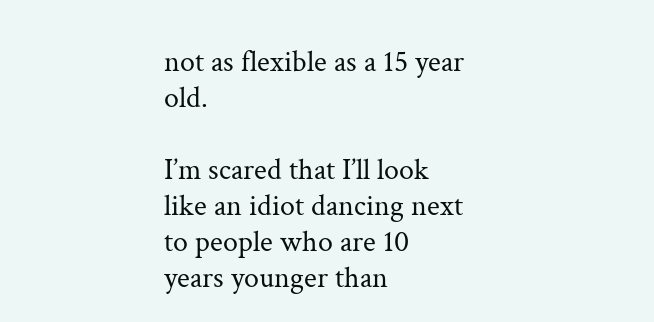not as flexible as a 15 year old.

I’m scared that I’ll look like an idiot dancing next to people who are 10 years younger than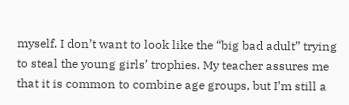myself. I don’t want to look like the “big bad adult” trying to steal the young girls’ trophies. My teacher assures me that it is common to combine age groups, but I’m still a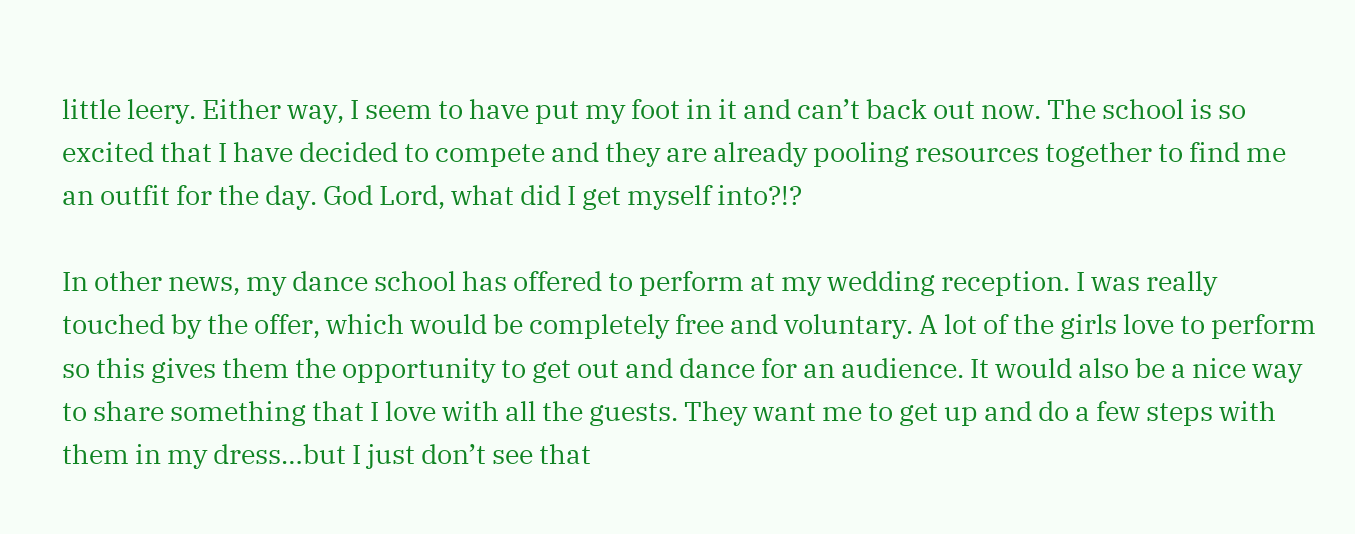little leery. Either way, I seem to have put my foot in it and can’t back out now. The school is so excited that I have decided to compete and they are already pooling resources together to find me an outfit for the day. God Lord, what did I get myself into?!?

In other news, my dance school has offered to perform at my wedding reception. I was really touched by the offer, which would be completely free and voluntary. A lot of the girls love to perform so this gives them the opportunity to get out and dance for an audience. It would also be a nice way to share something that I love with all the guests. They want me to get up and do a few steps with them in my dress…but I just don’t see that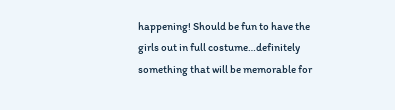happening! Should be fun to have the girls out in full costume…definitely something that will be memorable for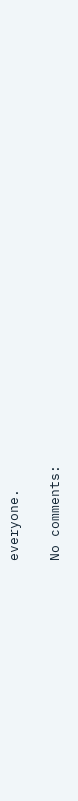everyone.

No comments: